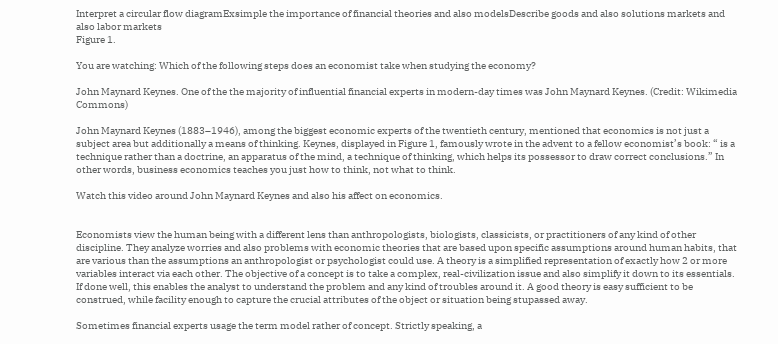Interpret a circular flow diagramExsimple the importance of financial theories and also modelsDescribe goods and also solutions markets and also labor markets
Figure 1.

You are watching: Which of the following steps does an economist take when studying the economy?

John Maynard Keynes. One of the the majority of influential financial experts in modern-day times was John Maynard Keynes. (Credit: Wikimedia Commons)

John Maynard Keynes (1883–1946), among the biggest economic experts of the twentieth century, mentioned that economics is not just a subject area but additionally a means of thinking. Keynes, displayed in Figure 1, famously wrote in the advent to a fellow economist’s book: “ is a technique rather than a doctrine, an apparatus of the mind, a technique of thinking, which helps its possessor to draw correct conclusions.” In other words, business economics teaches you just how to think, not what to think.

Watch this video around John Maynard Keynes and also his affect on economics.


Economists view the human being with a different lens than anthropologists, biologists, classicists, or practitioners of any kind of other discipline. They analyze worries and also problems with economic theories that are based upon specific assumptions around human habits, that are various than the assumptions an anthropologist or psychologist could use. A theory is a simplified representation of exactly how 2 or more variables interact via each other. The objective of a concept is to take a complex, real-civilization issue and also simplify it down to its essentials. If done well, this enables the analyst to understand the problem and any kind of troubles around it. A good theory is easy sufficient to be construed, while facility enough to capture the crucial attributes of the object or situation being stupassed away.

Sometimes financial experts usage the term model rather of concept. Strictly speaking, a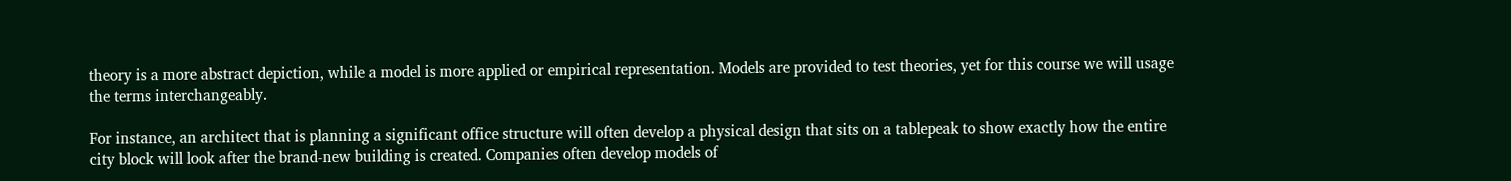theory is a more abstract depiction, while a model is more applied or empirical representation. Models are provided to test theories, yet for this course we will usage the terms interchangeably.

For instance, an architect that is planning a significant office structure will often develop a physical design that sits on a tablepeak to show exactly how the entire city block will look after the brand-new building is created. Companies often develop models of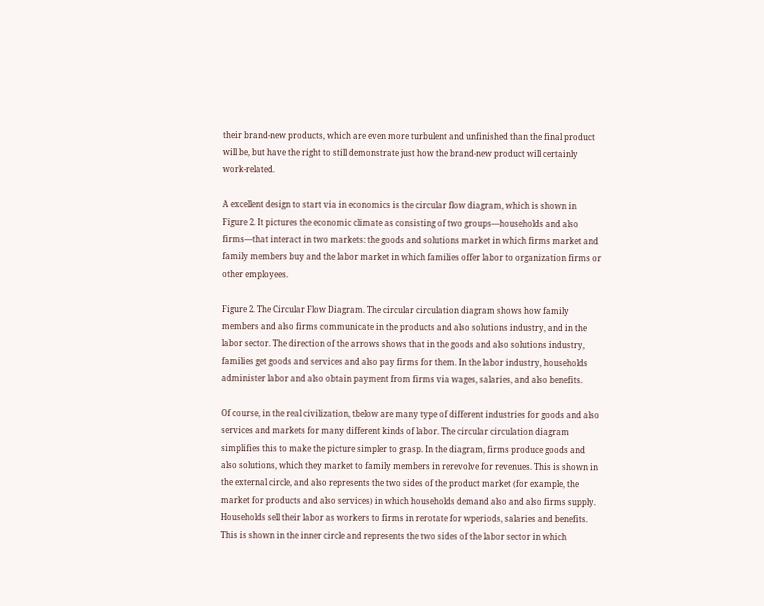their brand-new products, which are even more turbulent and unfinished than the final product will be, but have the right to still demonstrate just how the brand-new product will certainly work-related.

A excellent design to start via in economics is the circular flow diagram, which is shown in Figure 2. It pictures the economic climate as consisting of two groups—households and also firms—that interact in two markets: the goods and solutions market in which firms market and family members buy and the labor market in which families offer labor to organization firms or other employees.

Figure 2. The Circular Flow Diagram. The circular circulation diagram shows how family members and also firms communicate in the products and also solutions industry, and in the labor sector. The direction of the arrows shows that in the goods and also solutions industry, families get goods and services and also pay firms for them. In the labor industry, households administer labor and also obtain payment from firms via wages, salaries, and also benefits.

Of course, in the real civilization, tbelow are many type of different industries for goods and also services and markets for many different kinds of labor. The circular circulation diagram simplifies this to make the picture simpler to grasp. In the diagram, firms produce goods and also solutions, which they market to family members in rerevolve for revenues. This is shown in the external circle, and also represents the two sides of the product market (for example, the market for products and also services) in which households demand also and also firms supply. Households sell their labor as workers to firms in rerotate for wperiods, salaries and benefits. This is shown in the inner circle and represents the two sides of the labor sector in which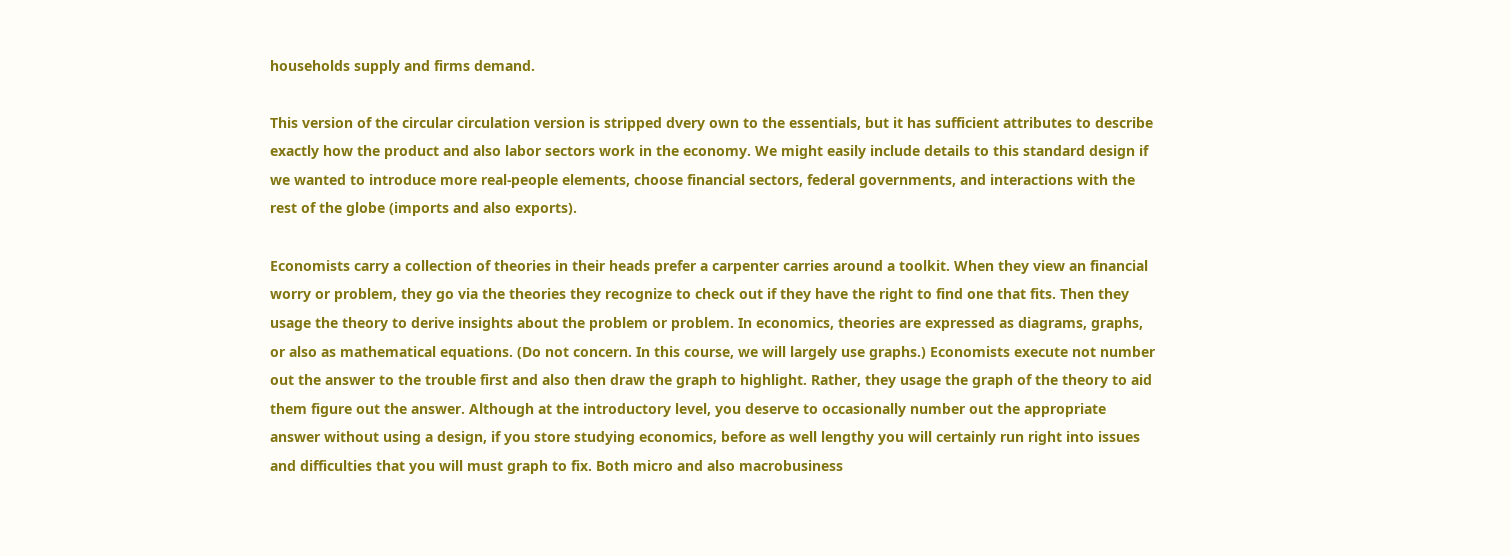households supply and firms demand.

This version of the circular circulation version is stripped dvery own to the essentials, but it has sufficient attributes to describe exactly how the product and also labor sectors work in the economy. We might easily include details to this standard design if we wanted to introduce more real-people elements, choose financial sectors, federal governments, and interactions with the rest of the globe (imports and also exports).

Economists carry a collection of theories in their heads prefer a carpenter carries around a toolkit. When they view an financial worry or problem, they go via the theories they recognize to check out if they have the right to find one that fits. Then they usage the theory to derive insights about the problem or problem. In economics, theories are expressed as diagrams, graphs, or also as mathematical equations. (Do not concern. In this course, we will largely use graphs.) Economists execute not number out the answer to the trouble first and also then draw the graph to highlight. Rather, they usage the graph of the theory to aid them figure out the answer. Although at the introductory level, you deserve to occasionally number out the appropriate answer without using a design, if you store studying economics, before as well lengthy you will certainly run right into issues and difficulties that you will must graph to fix. Both micro and also macrobusiness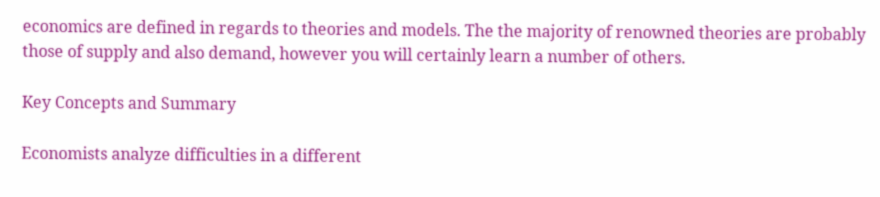economics are defined in regards to theories and models. The the majority of renowned theories are probably those of supply and also demand, however you will certainly learn a number of others.

Key Concepts and Summary

Economists analyze difficulties in a different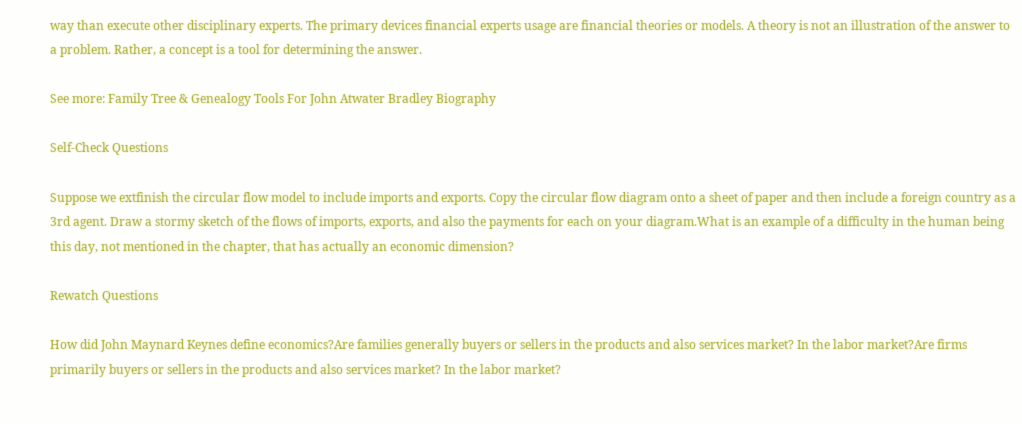way than execute other disciplinary experts. The primary devices financial experts usage are financial theories or models. A theory is not an illustration of the answer to a problem. Rather, a concept is a tool for determining the answer.

See more: Family Tree & Genealogy Tools For John Atwater Bradley Biography

Self-Check Questions

Suppose we extfinish the circular flow model to include imports and exports. Copy the circular flow diagram onto a sheet of paper and then include a foreign country as a 3rd agent. Draw a stormy sketch of the flows of imports, exports, and also the payments for each on your diagram.What is an example of a difficulty in the human being this day, not mentioned in the chapter, that has actually an economic dimension?

Rewatch Questions

How did John Maynard Keynes define economics?Are families generally buyers or sellers in the products and also services market? In the labor market?Are firms primarily buyers or sellers in the products and also services market? In the labor market?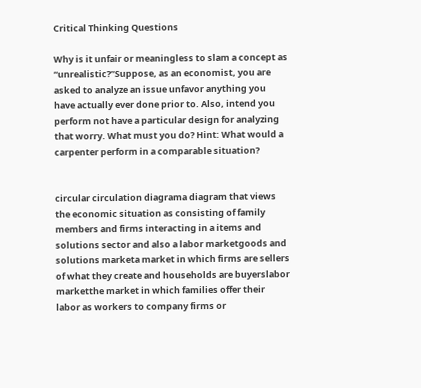Critical Thinking Questions

Why is it unfair or meaningless to slam a concept as “unrealistic?”Suppose, as an economist, you are asked to analyze an issue unfavor anything you have actually ever done prior to. Also, intend you perform not have a particular design for analyzing that worry. What must you do? Hint: What would a carpenter perform in a comparable situation?


circular circulation diagrama diagram that views the economic situation as consisting of family members and firms interacting in a items and solutions sector and also a labor marketgoods and solutions marketa market in which firms are sellers of what they create and households are buyerslabor marketthe market in which families offer their labor as workers to company firms or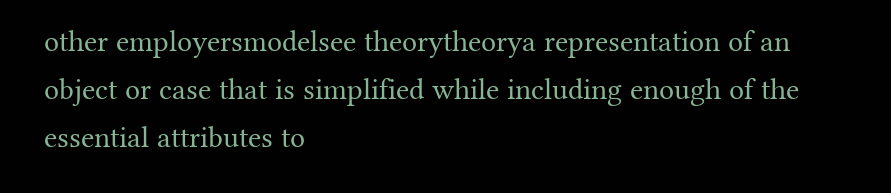other employersmodelsee theorytheorya representation of an object or case that is simplified while including enough of the essential attributes to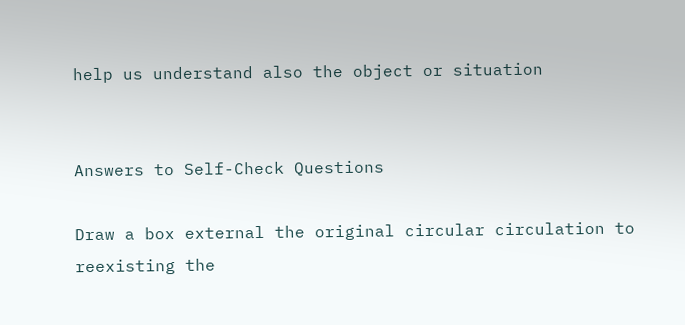help us understand also the object or situation


Answers to Self-Check Questions

Draw a box external the original circular circulation to reexisting the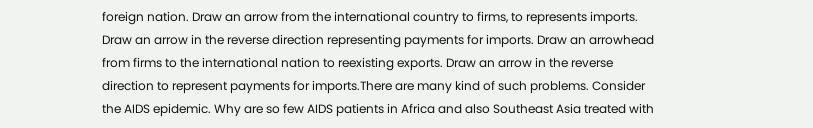foreign nation. Draw an arrow from the international country to firms, to represents imports. Draw an arrow in the reverse direction representing payments for imports. Draw an arrowhead from firms to the international nation to reexisting exports. Draw an arrow in the reverse direction to represent payments for imports.There are many kind of such problems. Consider the AIDS epidemic. Why are so few AIDS patients in Africa and also Southeast Asia treated with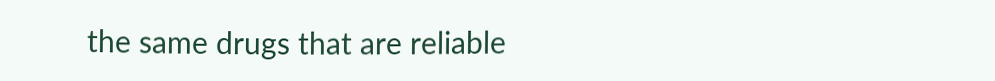the same drugs that are reliable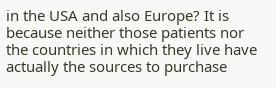in the USA and also Europe? It is because neither those patients nor the countries in which they live have actually the sources to purchase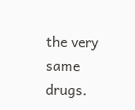the very same drugs.